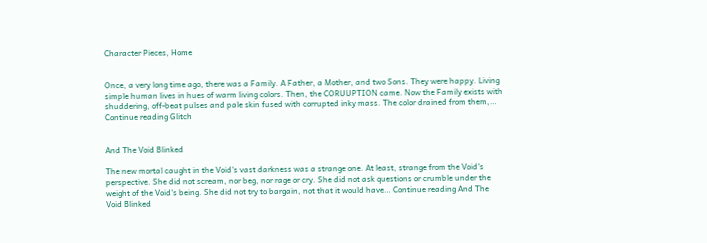Character Pieces, Home


Once, a very long time ago, there was a Family. A Father, a Mother, and two Sons. They were happy. Living simple human lives in hues of warm living colors. Then, the CORUUPTION came. Now the Family exists with shuddering, off-beat pulses and pale skin fused with corrupted inky mass. The color drained from them,… Continue reading Glitch


And The Void Blinked

The new mortal caught in the Void's vast darkness was a strange one. At least, strange from the Void's perspective. She did not scream, nor beg, nor rage or cry. She did not ask questions or crumble under the weight of the Void's being. She did not try to bargain, not that it would have… Continue reading And The Void Blinked